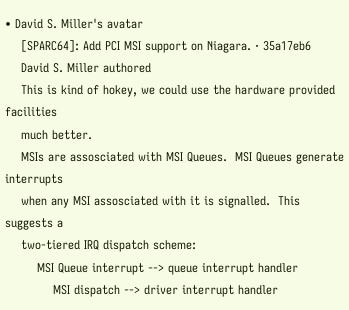• David S. Miller's avatar
    [SPARC64]: Add PCI MSI support on Niagara. · 35a17eb6
    David S. Miller authored
    This is kind of hokey, we could use the hardware provided facilities
    much better.
    MSIs are assosciated with MSI Queues.  MSI Queues generate interrupts
    when any MSI assosciated with it is signalled.  This suggests a
    two-tiered IRQ dispatch scheme:
        MSI Queue interrupt --> queue interrupt handler
            MSI dispatch --> driver interrupt handler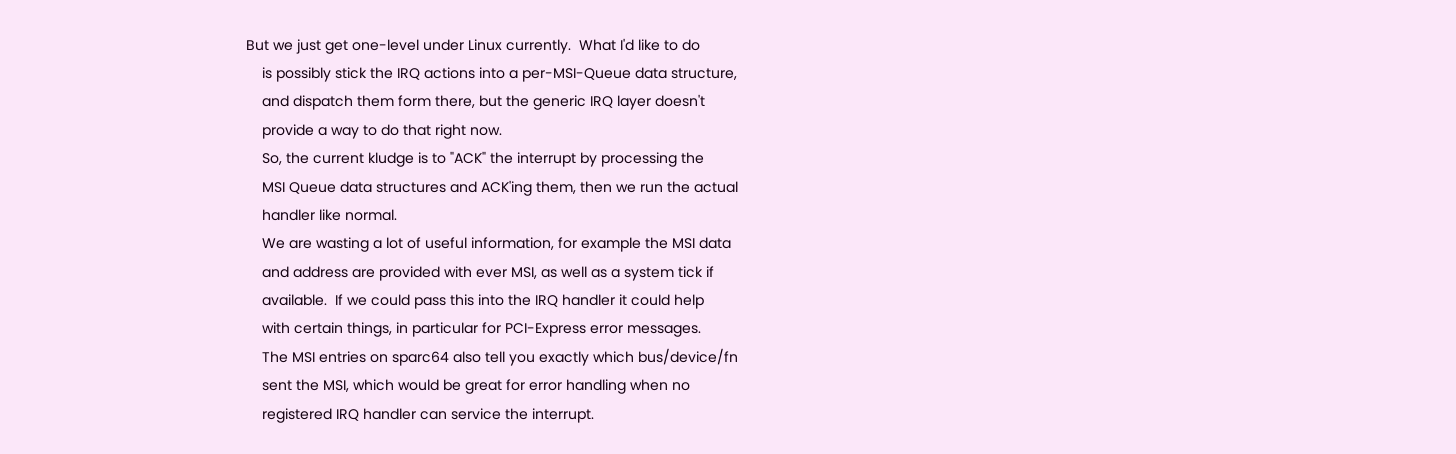But we just get one-level under Linux currently.  What I'd like to do
    is possibly stick the IRQ actions into a per-MSI-Queue data structure,
    and dispatch them form there, but the generic IRQ layer doesn't
    provide a way to do that right now.
    So, the current kludge is to "ACK" the interrupt by processing the
    MSI Queue data structures and ACK'ing them, then we run the actual
    handler like normal.
    We are wasting a lot of useful information, for example the MSI data
    and address are provided with ever MSI, as well as a system tick if
    available.  If we could pass this into the IRQ handler it could help
    with certain things, in particular for PCI-Express error messages.
    The MSI entries on sparc64 also tell you exactly which bus/device/fn
    sent the MSI, which would be great for error handling when no
    registered IRQ handler can service the interrupt.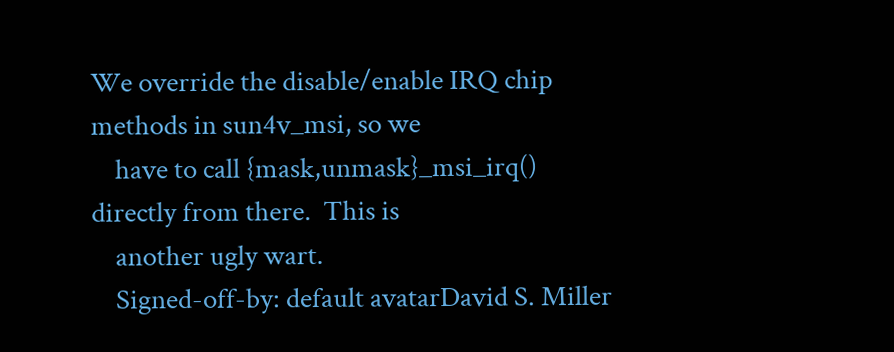We override the disable/enable IRQ chip methods in sun4v_msi, so we
    have to call {mask,unmask}_msi_irq() directly from there.  This is
    another ugly wart.
    Signed-off-by: default avatarDavid S. Miller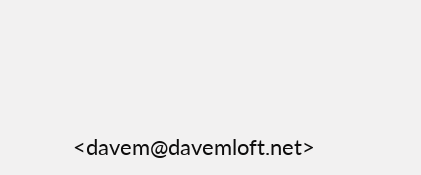<davem@davemloft.net>